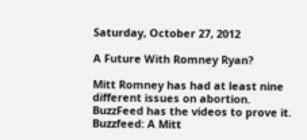Saturday, October 27, 2012

A Future With Romney Ryan?

Mitt Romney has had at least nine different issues on abortion. BuzzFeed has the videos to prove it.  Buzzfeed: A Mitt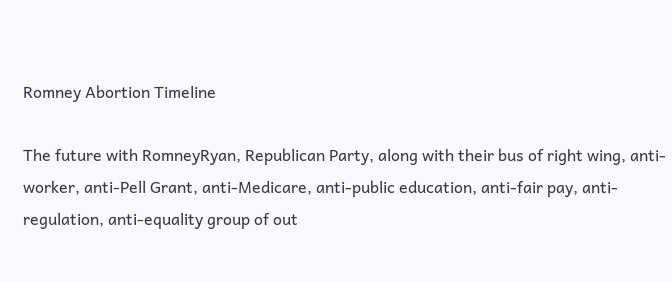Romney Abortion Timeline

The future with RomneyRyan, Republican Party, along with their bus of right wing, anti-worker, anti-Pell Grant, anti-Medicare, anti-public education, anti-fair pay, anti-regulation, anti-equality group of out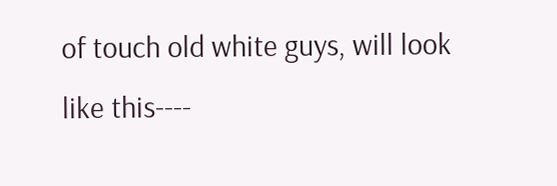of touch old white guys, will look like this----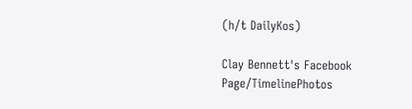(h/t DailyKos)

Clay Bennett's Facebook Page/TimelinePhotos